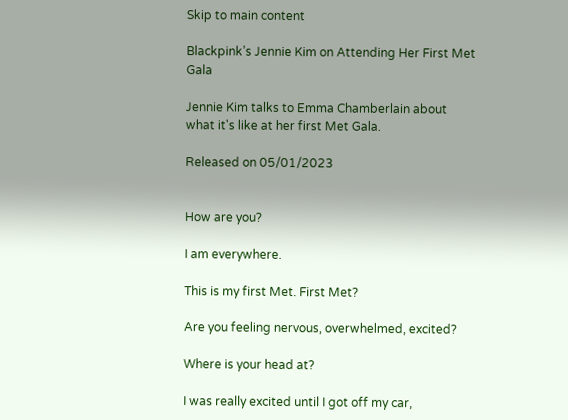Skip to main content

Blackpink’s Jennie Kim on Attending Her First Met Gala

Jennie Kim talks to Emma Chamberlain about what it's like at her first Met Gala.

Released on 05/01/2023


How are you?

I am everywhere.

This is my first Met. First Met?

Are you feeling nervous, overwhelmed, excited?

Where is your head at?

I was really excited until I got off my car,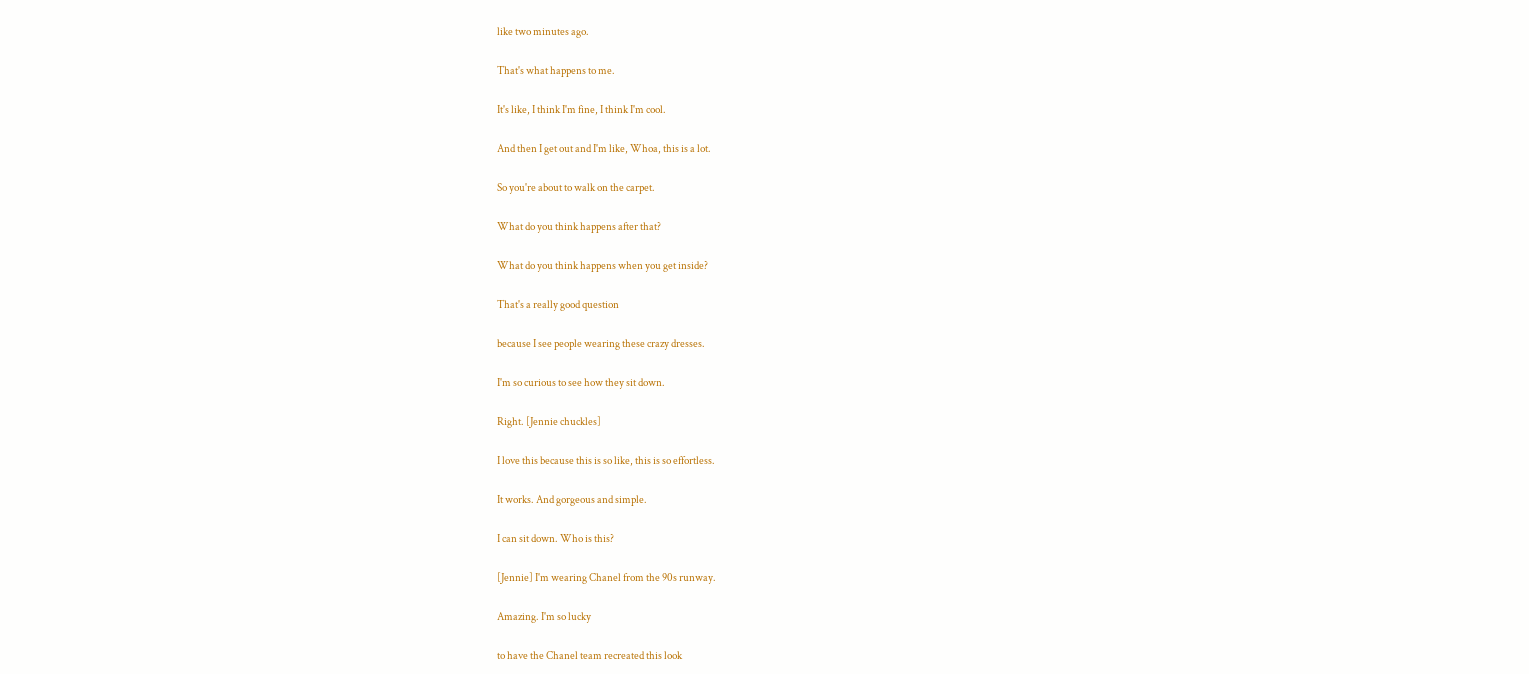like two minutes ago.

That's what happens to me.

It's like, I think I'm fine, I think I'm cool.

And then I get out and I'm like, Whoa, this is a lot.

So you're about to walk on the carpet.

What do you think happens after that?

What do you think happens when you get inside?

That's a really good question

because I see people wearing these crazy dresses.

I'm so curious to see how they sit down.

Right. [Jennie chuckles]

I love this because this is so like, this is so effortless.

It works. And gorgeous and simple.

I can sit down. Who is this?

[Jennie] I'm wearing Chanel from the 90s runway.

Amazing. I'm so lucky

to have the Chanel team recreated this look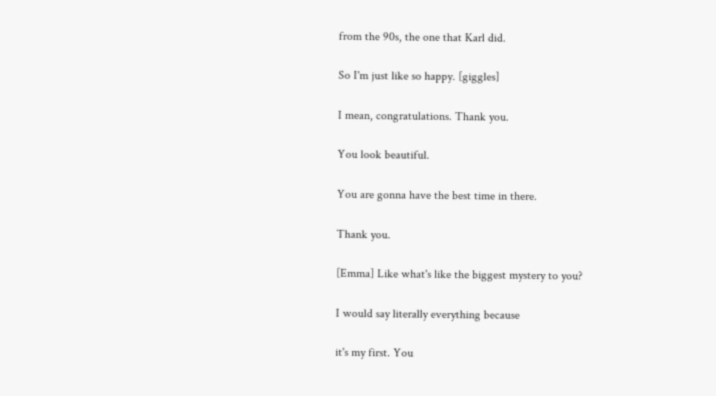from the 90s, the one that Karl did.

So I'm just like so happy. [giggles]

I mean, congratulations. Thank you.

You look beautiful.

You are gonna have the best time in there.

Thank you.

[Emma] Like what's like the biggest mystery to you?

I would say literally everything because

it's my first. You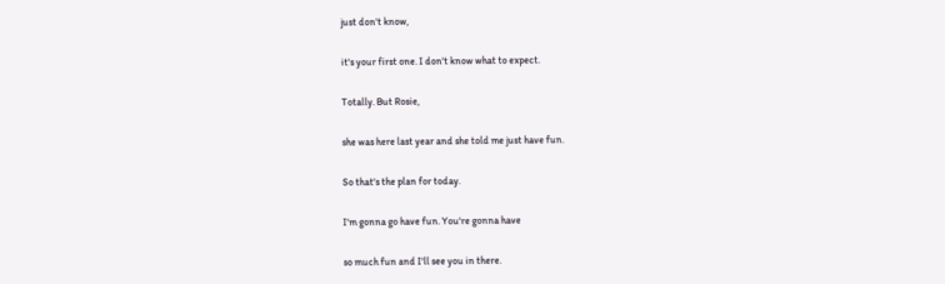just don't know,

it's your first one. I don't know what to expect.

Totally. But Rosie,

she was here last year and she told me just have fun.

So that's the plan for today.

I'm gonna go have fun. You're gonna have

so much fun and I'll see you in there.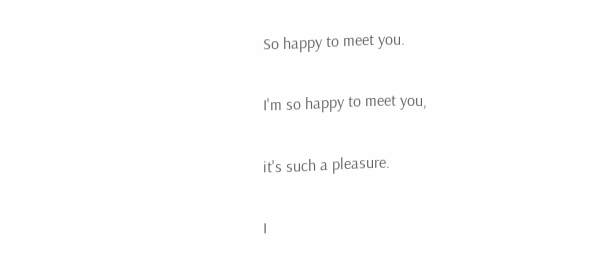So happy to meet you.

I'm so happy to meet you,

it's such a pleasure.

I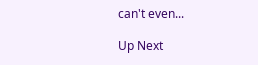can't even...

Up Next